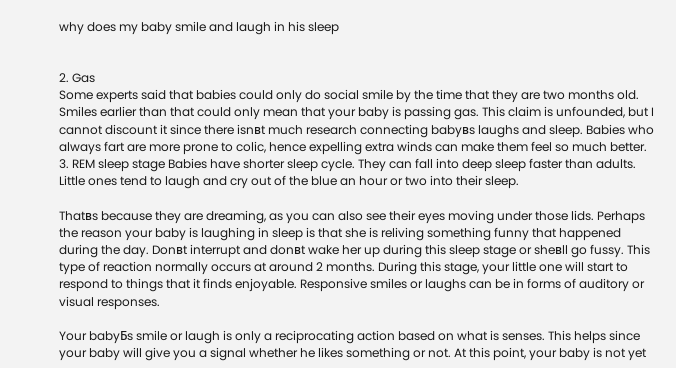why does my baby smile and laugh in his sleep


2. Gas
Some experts said that babies could only do social smile by the time that they are two months old. Smiles earlier than that could only mean that your baby is passing gas. This claim is unfounded, but I cannot discount it since there isnвt much research connecting babyвs laughs and sleep. Babies who always fart are more prone to colic, hence expelling extra winds can make them feel so much better. 3. REM sleep stage Babies have shorter sleep cycle. They can fall into deep sleep faster than adults. Little ones tend to laugh and cry out of the blue an hour or two into their sleep.

Thatвs because they are dreaming, as you can also see their eyes moving under those lids. Perhaps the reason your baby is laughing in sleep is that she is reliving something funny that happened during the day. Donвt interrupt and donвt wake her up during this sleep stage or sheвll go fussy. This type of reaction normally occurs at around 2 months. During this stage, your little one will start to respond to things that it finds enjoyable. Responsive smiles or laughs can be in forms of auditory or visual responses.

Your babyБs smile or laugh is only a reciprocating action based on what is senses. This helps since your baby will give you a signal whether he likes something or not. At this point, your baby is not yet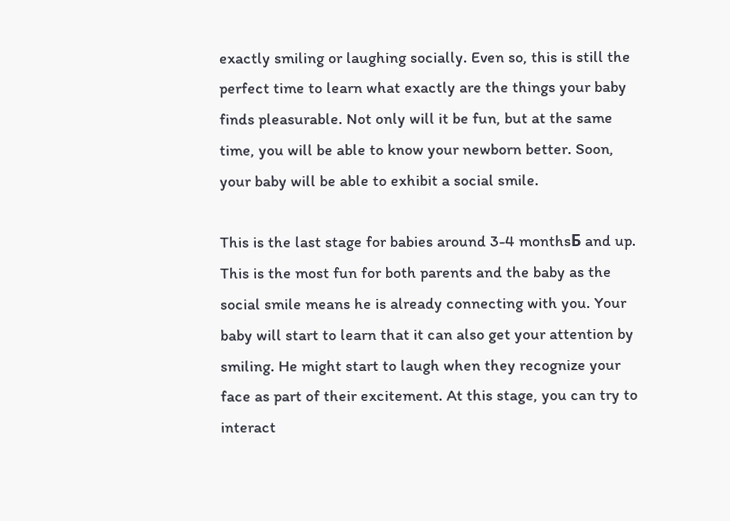exactly smiling or laughing socially. Even so, this is still the perfect time to learn what exactly are the things your baby finds pleasurable. Not only will it be fun, but at the same time, you will be able to know your newborn better. Soon, your baby will be able to exhibit a social smile.

This is the last stage for babies around 3-4 monthsБ and up. This is the most fun for both parents and the baby as the social smile means he is already connecting with you. Your baby will start to learn that it can also get your attention by smiling. He might start to laugh when they recognize your face as part of their excitement. At this stage, you can try to interact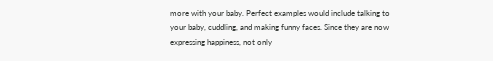more with your baby. Perfect examples would include talking to your baby, cuddling, and making funny faces. Since they are now expressing happiness, not only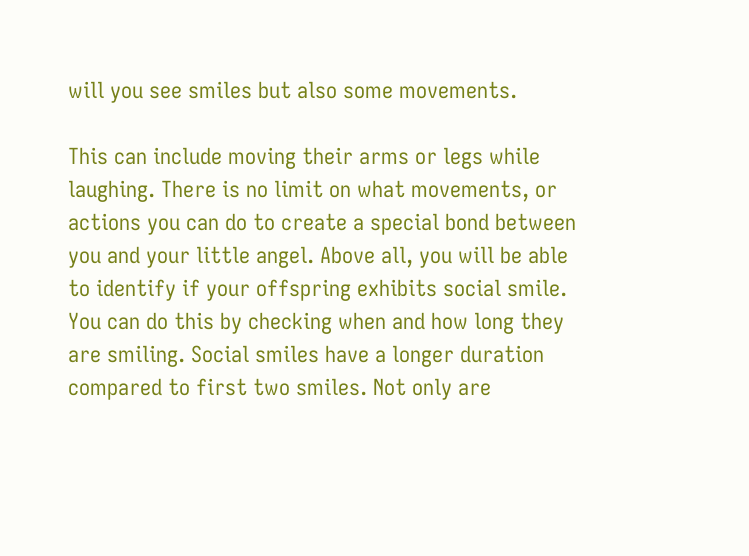will you see smiles but also some movements.

This can include moving their arms or legs while laughing. There is no limit on what movements, or actions you can do to create a special bond between you and your little angel. Above all, you will be able to identify if your offspring exhibits social smile. You can do this by checking when and how long they are smiling. Social smiles have a longer duration compared to first two smiles. Not only are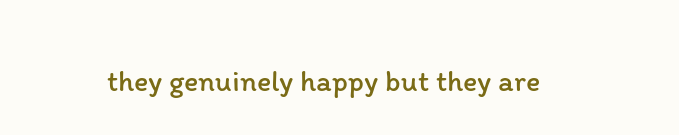they genuinely happy but they are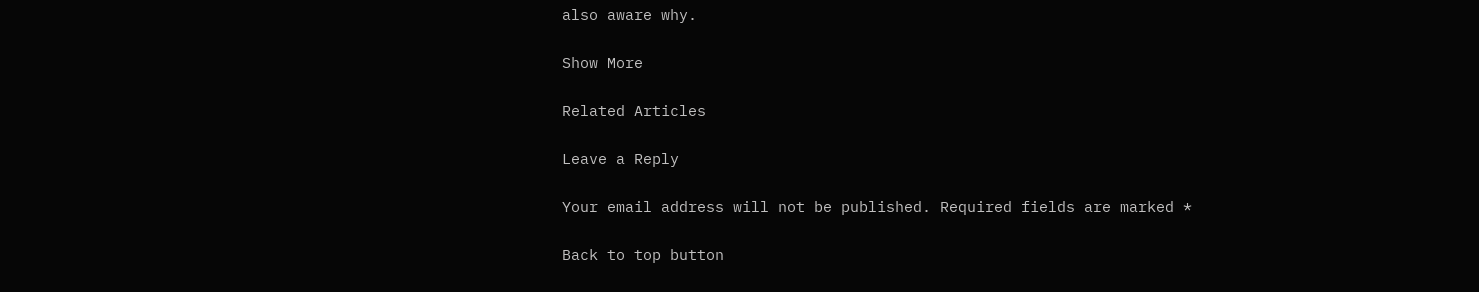also aware why.

Show More

Related Articles

Leave a Reply

Your email address will not be published. Required fields are marked *

Back to top button